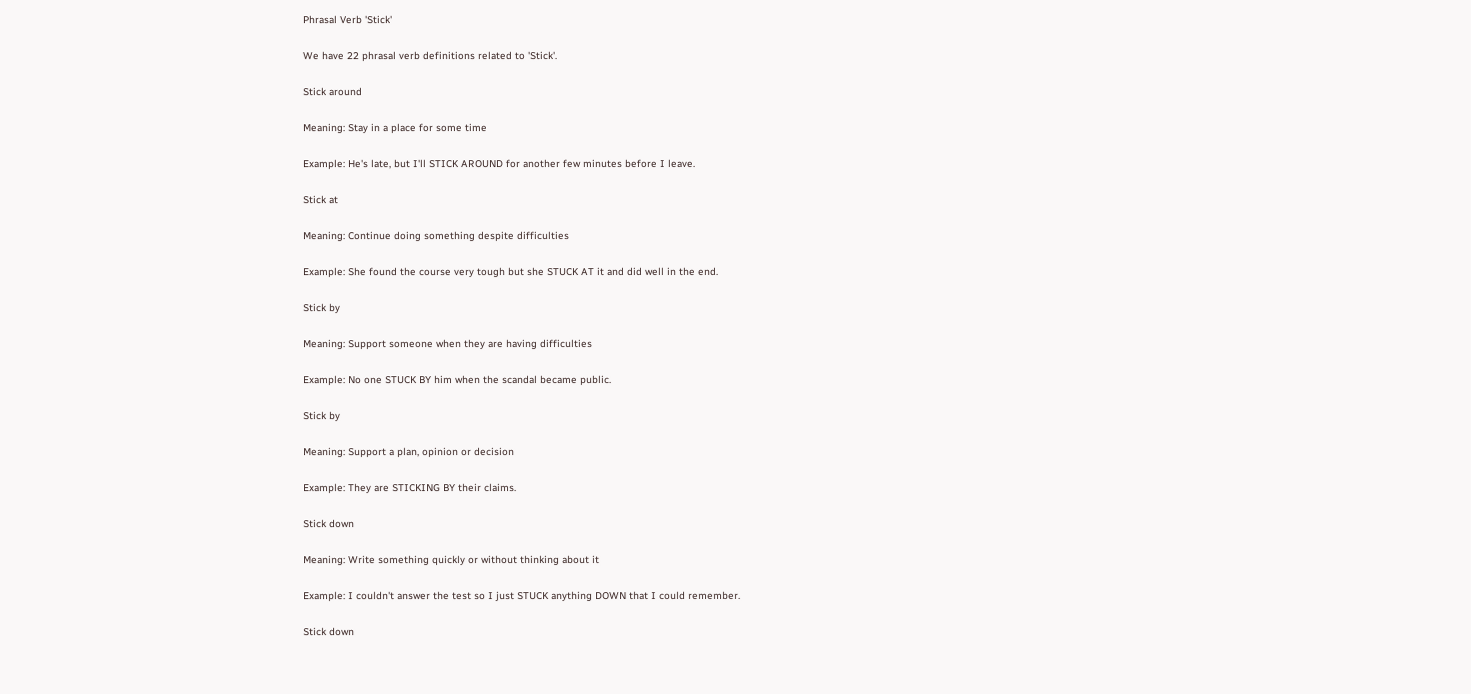Phrasal Verb 'Stick'

We have 22 phrasal verb definitions related to 'Stick'.

Stick around

Meaning: Stay in a place for some time

Example: He's late, but I'll STICK AROUND for another few minutes before I leave.

Stick at

Meaning: Continue doing something despite difficulties

Example: She found the course very tough but she STUCK AT it and did well in the end.

Stick by

Meaning: Support someone when they are having difficulties

Example: No one STUCK BY him when the scandal became public.

Stick by

Meaning: Support a plan, opinion or decision

Example: They are STICKING BY their claims.

Stick down

Meaning: Write something quickly or without thinking about it

Example: I couldn't answer the test so I just STUCK anything DOWN that I could remember.

Stick down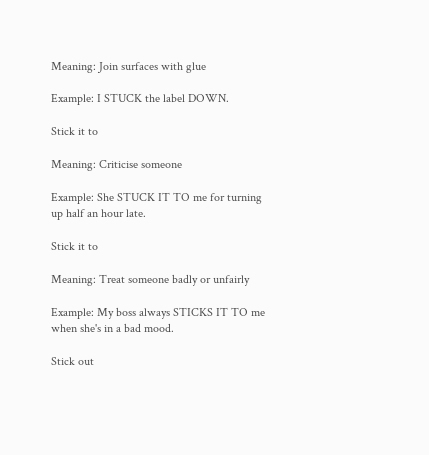Meaning: Join surfaces with glue

Example: I STUCK the label DOWN.

Stick it to

Meaning: Criticise someone

Example: She STUCK IT TO me for turning up half an hour late.

Stick it to

Meaning: Treat someone badly or unfairly

Example: My boss always STICKS IT TO me when she's in a bad mood.

Stick out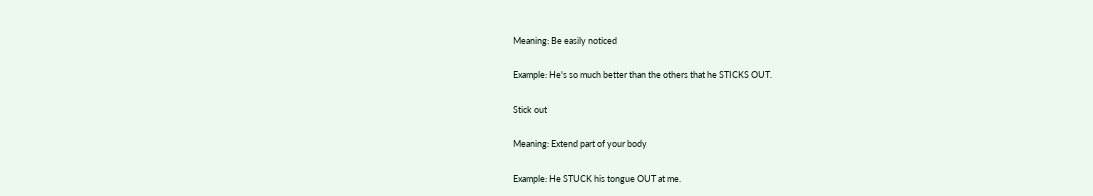Meaning: Be easily noticed

Example: He's so much better than the others that he STICKS OUT.

Stick out

Meaning: Extend part of your body

Example: He STUCK his tongue OUT at me.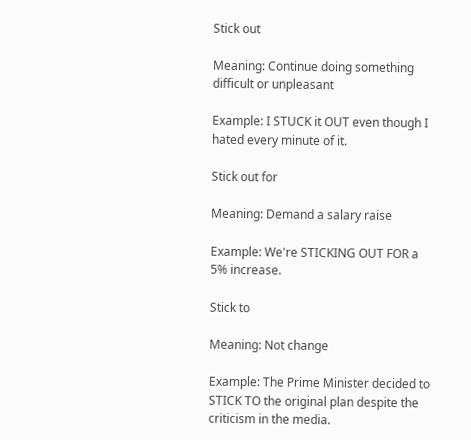Stick out

Meaning: Continue doing something difficult or unpleasant

Example: I STUCK it OUT even though I hated every minute of it.

Stick out for

Meaning: Demand a salary raise

Example: We're STICKING OUT FOR a 5% increase.

Stick to

Meaning: Not change

Example: The Prime Minister decided to STICK TO the original plan despite the criticism in the media.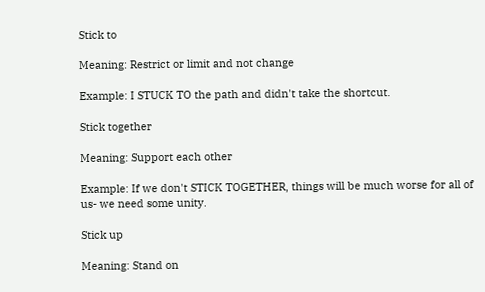Stick to

Meaning: Restrict or limit and not change

Example: I STUCK TO the path and didn't take the shortcut.

Stick together

Meaning: Support each other

Example: If we don't STICK TOGETHER, things will be much worse for all of us- we need some unity.

Stick up

Meaning: Stand on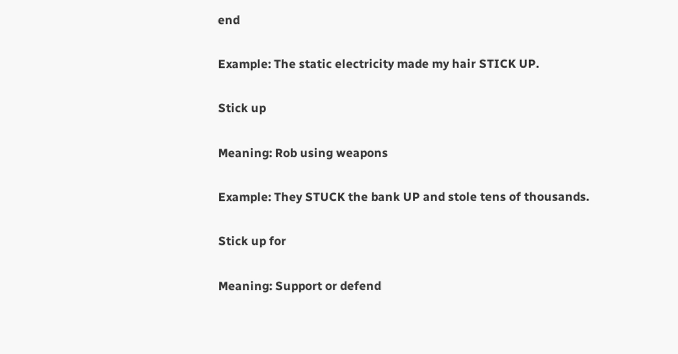end

Example: The static electricity made my hair STICK UP.

Stick up

Meaning: Rob using weapons

Example: They STUCK the bank UP and stole tens of thousands.

Stick up for

Meaning: Support or defend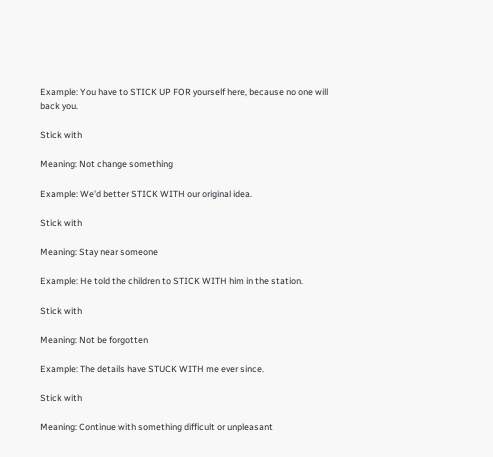Example: You have to STICK UP FOR yourself here, because no one will back you.

Stick with

Meaning: Not change something

Example: We'd better STICK WITH our original idea.

Stick with

Meaning: Stay near someone

Example: He told the children to STICK WITH him in the station.

Stick with

Meaning: Not be forgotten

Example: The details have STUCK WITH me ever since.

Stick with

Meaning: Continue with something difficult or unpleasant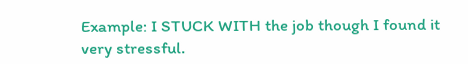Example: I STUCK WITH the job though I found it very stressful.